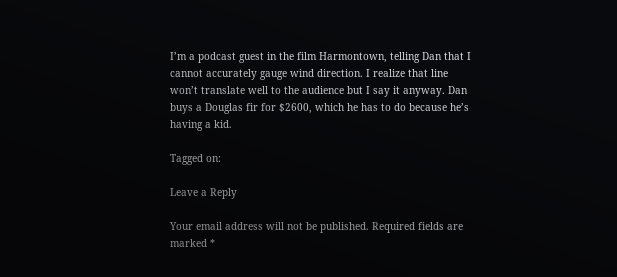I’m a podcast guest in the film Harmontown, telling Dan that I cannot accurately gauge wind direction. I realize that line won’t translate well to the audience but I say it anyway. Dan buys a Douglas fir for $2600, which he has to do because he’s having a kid.

Tagged on:

Leave a Reply

Your email address will not be published. Required fields are marked *